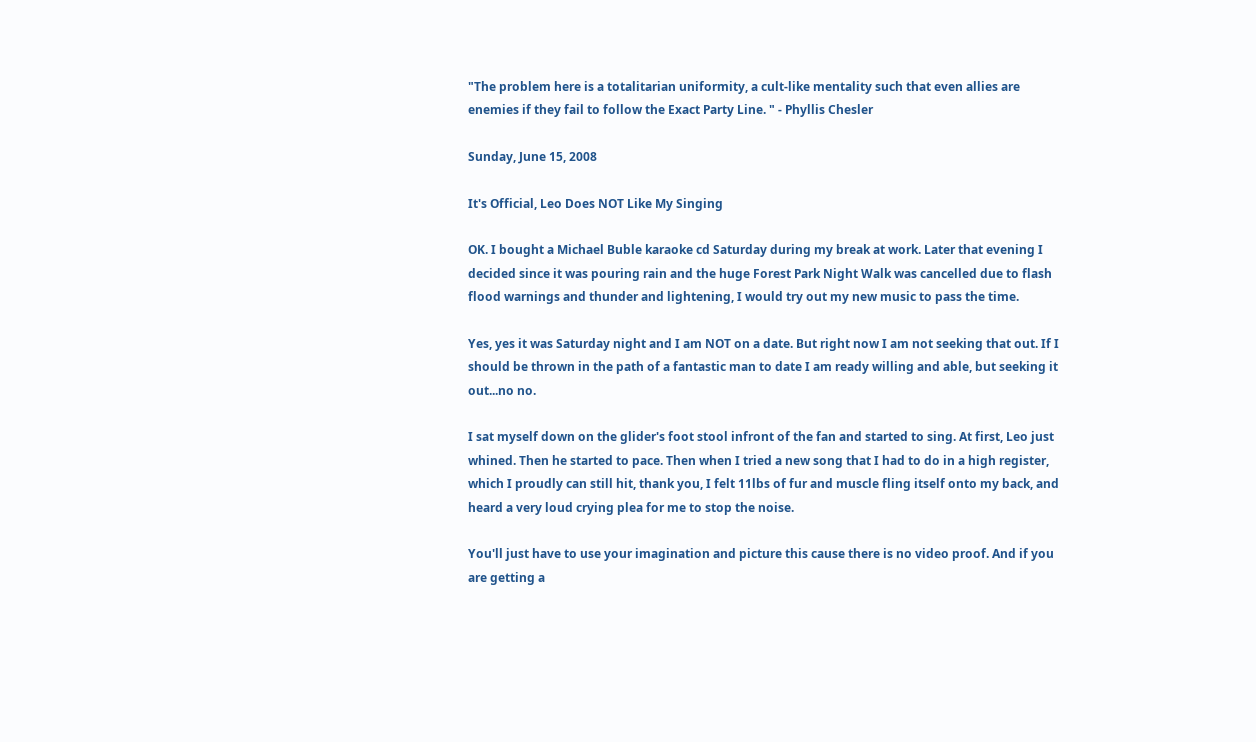"The problem here is a totalitarian uniformity, a cult-like mentality such that even allies are enemies if they fail to follow the Exact Party Line. " - Phyllis Chesler

Sunday, June 15, 2008

It's Official, Leo Does NOT Like My Singing

OK. I bought a Michael Buble karaoke cd Saturday during my break at work. Later that evening I decided since it was pouring rain and the huge Forest Park Night Walk was cancelled due to flash flood warnings and thunder and lightening, I would try out my new music to pass the time.

Yes, yes it was Saturday night and I am NOT on a date. But right now I am not seeking that out. If I should be thrown in the path of a fantastic man to date I am ready willing and able, but seeking it out...no no.

I sat myself down on the glider's foot stool infront of the fan and started to sing. At first, Leo just whined. Then he started to pace. Then when I tried a new song that I had to do in a high register, which I proudly can still hit, thank you, I felt 11lbs of fur and muscle fling itself onto my back, and heard a very loud crying plea for me to stop the noise.

You'll just have to use your imagination and picture this cause there is no video proof. And if you are getting a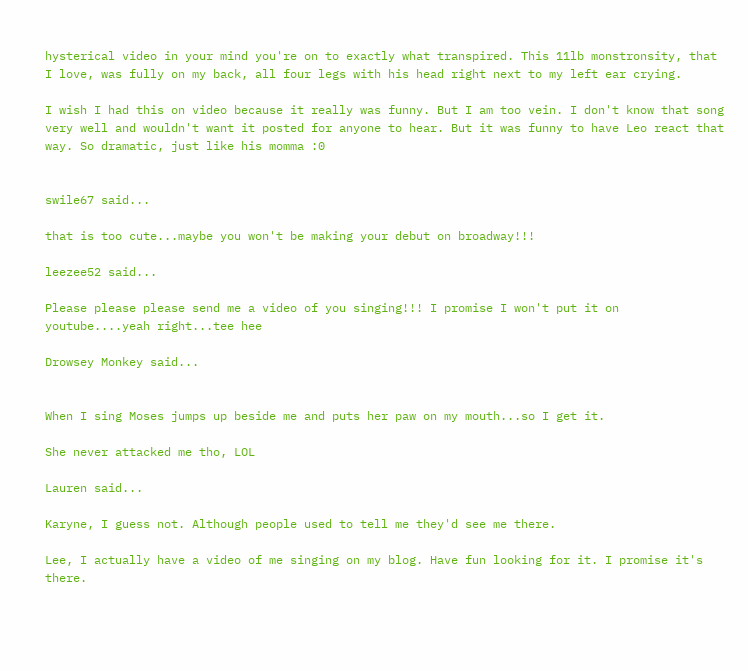hysterical video in your mind you're on to exactly what transpired. This 11lb monstronsity, that I love, was fully on my back, all four legs with his head right next to my left ear crying.

I wish I had this on video because it really was funny. But I am too vein. I don't know that song very well and wouldn't want it posted for anyone to hear. But it was funny to have Leo react that way. So dramatic, just like his momma :0


swile67 said...

that is too cute...maybe you won't be making your debut on broadway!!!

leezee52 said...

Please please please send me a video of you singing!!! I promise I won't put it on youtube....yeah right...tee hee

Drowsey Monkey said...


When I sing Moses jumps up beside me and puts her paw on my mouth...so I get it.

She never attacked me tho, LOL

Lauren said...

Karyne, I guess not. Although people used to tell me they'd see me there.

Lee, I actually have a video of me singing on my blog. Have fun looking for it. I promise it's there.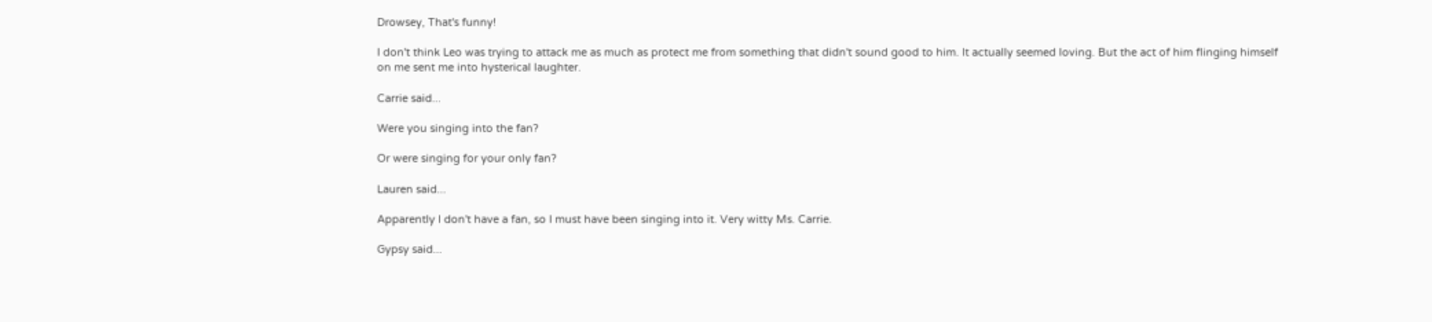Drowsey, That's funny!

I don't think Leo was trying to attack me as much as protect me from something that didn't sound good to him. It actually seemed loving. But the act of him flinging himself on me sent me into hysterical laughter.

Carrie said...

Were you singing into the fan?

Or were singing for your only fan?

Lauren said...

Apparently I don't have a fan, so I must have been singing into it. Very witty Ms. Carrie.

Gypsy said...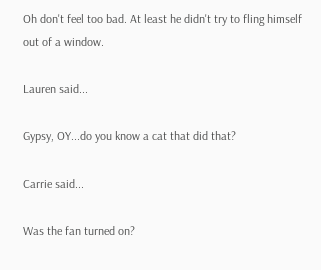Oh don't feel too bad. At least he didn't try to fling himself out of a window.

Lauren said...

Gypsy, OY...do you know a cat that did that?

Carrie said...

Was the fan turned on?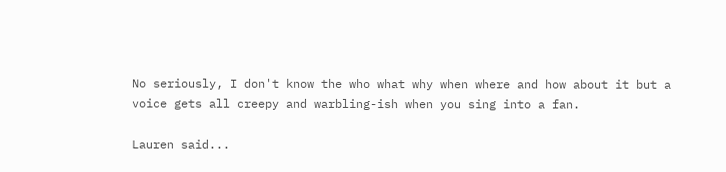No seriously, I don't know the who what why when where and how about it but a voice gets all creepy and warbling-ish when you sing into a fan.

Lauren said...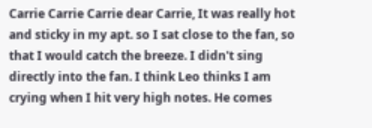Carrie Carrie Carrie dear Carrie, It was really hot and sticky in my apt. so I sat close to the fan, so that I would catch the breeze. I didn't sing directly into the fan. I think Leo thinks I am crying when I hit very high notes. He comes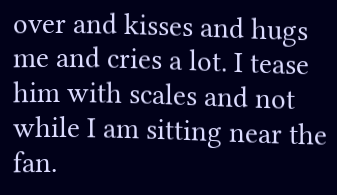over and kisses and hugs me and cries a lot. I tease him with scales and not while I am sitting near the fan.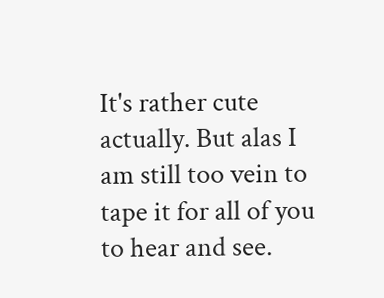It's rather cute actually. But alas I am still too vein to tape it for all of you to hear and see.